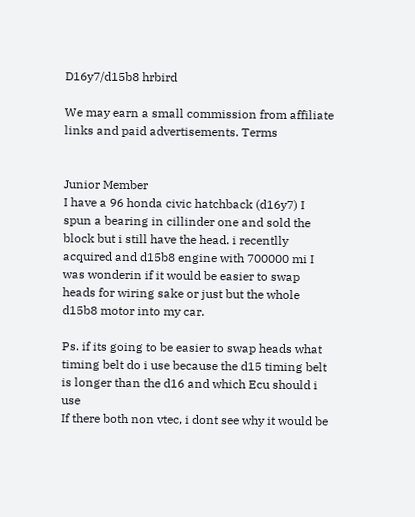D16y7/d15b8 hrbird

We may earn a small commission from affiliate links and paid advertisements. Terms


Junior Member
I have a 96 honda civic hatchback (d16y7) I spun a bearing in cillinder one and sold the block but i still have the head. i recentlly acquired and d15b8 engine with 700000 mi I was wonderin if it would be easier to swap heads for wiring sake or just but the whole d15b8 motor into my car.

Ps. if its going to be easier to swap heads what timing belt do i use because the d15 timing belt is longer than the d16 and which Ecu should i use
If there both non vtec, i dont see why it would be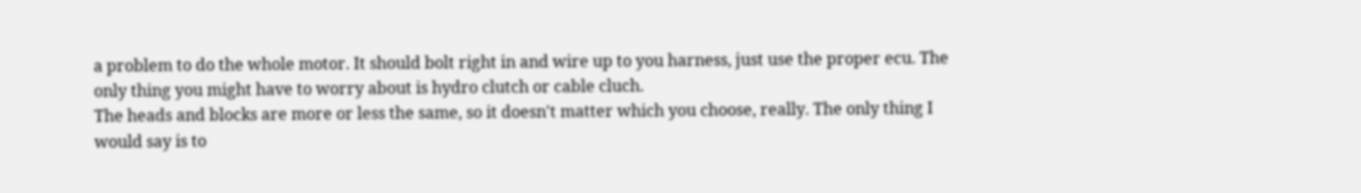a problem to do the whole motor. It should bolt right in and wire up to you harness, just use the proper ecu. The only thing you might have to worry about is hydro clutch or cable cluch.
The heads and blocks are more or less the same, so it doesn't matter which you choose, really. The only thing I would say is to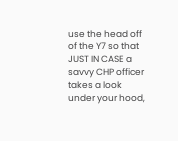use the head off of the Y7 so that JUST IN CASE a savvy CHP officer takes a look under your hood,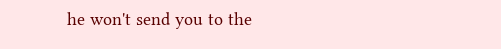he won't send you to the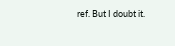ref. But I doubt it.